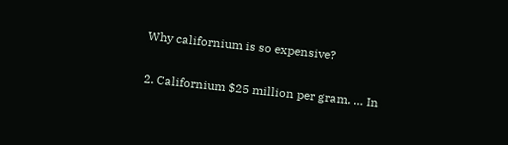Why californium is so expensive?

2. Californium $25 million per gram. … In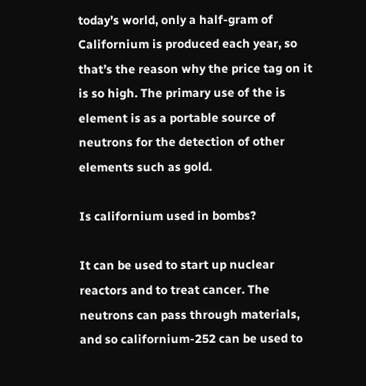today’s world, only a half-gram of Californium is produced each year, so that’s the reason why the price tag on it is so high. The primary use of the is element is as a portable source of neutrons for the detection of other elements such as gold.

Is californium used in bombs?

It can be used to start up nuclear reactors and to treat cancer. The neutrons can pass through materials, and so californium-252 can be used to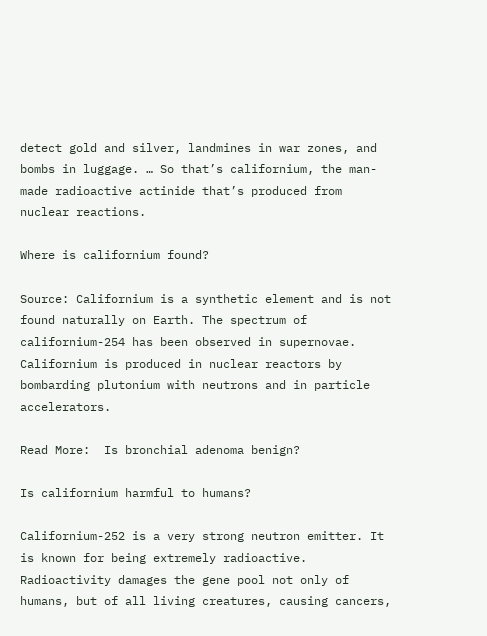detect gold and silver, landmines in war zones, and bombs in luggage. … So that’s californium, the man-made radioactive actinide that’s produced from nuclear reactions.

Where is californium found?

Source: Californium is a synthetic element and is not found naturally on Earth. The spectrum of californium-254 has been observed in supernovae. Californium is produced in nuclear reactors by bombarding plutonium with neutrons and in particle accelerators.

Read More:  Is bronchial adenoma benign?

Is californium harmful to humans?

Californium-252 is a very strong neutron emitter. It is known for being extremely radioactive. Radioactivity damages the gene pool not only of humans, but of all living creatures, causing cancers,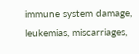immune system damage, leukemias, miscarriages,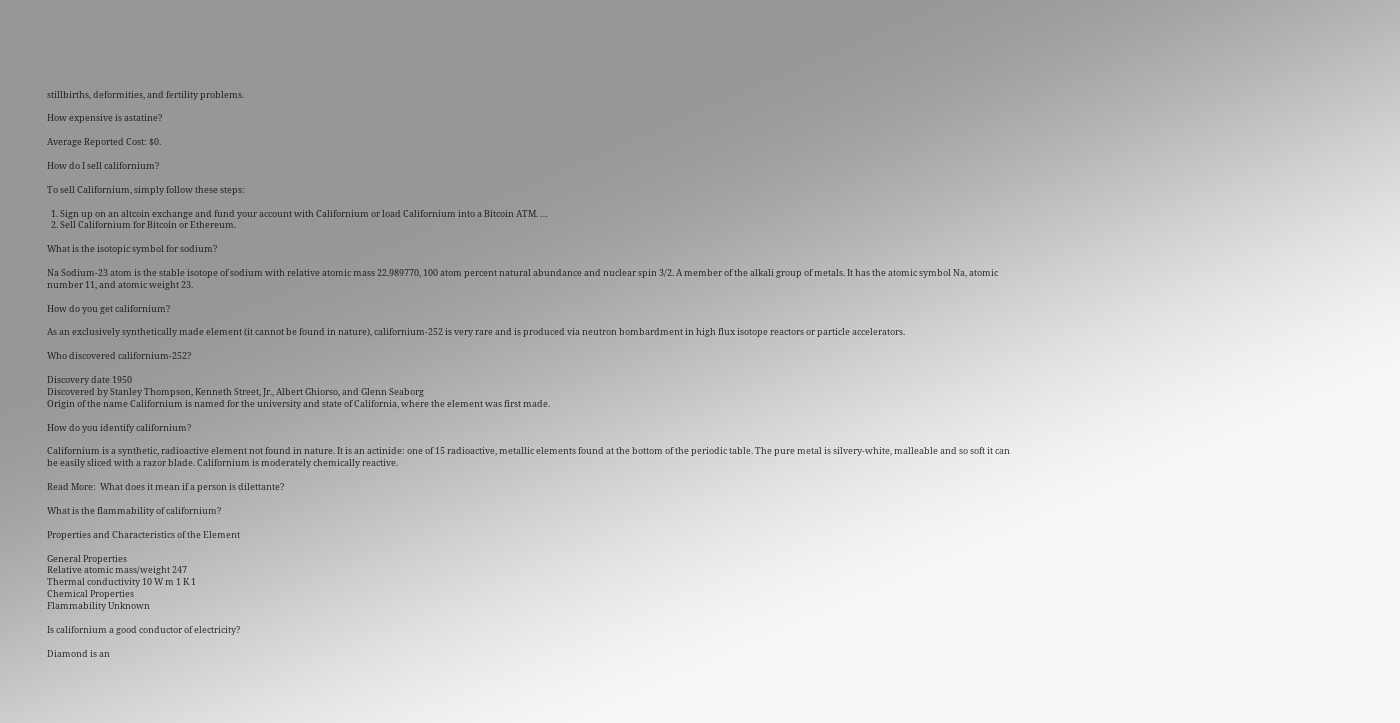stillbirths, deformities, and fertility problems.

How expensive is astatine?

Average Reported Cost: $0.

How do I sell californium?

To sell Californium, simply follow these steps:

  1. Sign up on an altcoin exchange and fund your account with Californium or load Californium into a Bitcoin ATM. …
  2. Sell Californium for Bitcoin or Ethereum.

What is the isotopic symbol for sodium?

Na Sodium-23 atom is the stable isotope of sodium with relative atomic mass 22.989770, 100 atom percent natural abundance and nuclear spin 3/2. A member of the alkali group of metals. It has the atomic symbol Na, atomic number 11, and atomic weight 23.

How do you get californium?

As an exclusively synthetically made element (it cannot be found in nature), californium-252 is very rare and is produced via neutron bombardment in high flux isotope reactors or particle accelerators.

Who discovered californium-252?

Discovery date 1950
Discovered by Stanley Thompson, Kenneth Street, Jr., Albert Ghiorso, and Glenn Seaborg
Origin of the name Californium is named for the university and state of California, where the element was first made.

How do you identify californium?

Californium is a synthetic, radioactive element not found in nature. It is an actinide: one of 15 radioactive, metallic elements found at the bottom of the periodic table. The pure metal is silvery-white, malleable and so soft it can be easily sliced with a razor blade. Californium is moderately chemically reactive.

Read More:  What does it mean if a person is dilettante?

What is the flammability of californium?

Properties and Characteristics of the Element

General Properties
Relative atomic mass/weight 247
Thermal conductivity 10 W m 1 K 1
Chemical Properties
Flammability Unknown

Is californium a good conductor of electricity?

Diamond is an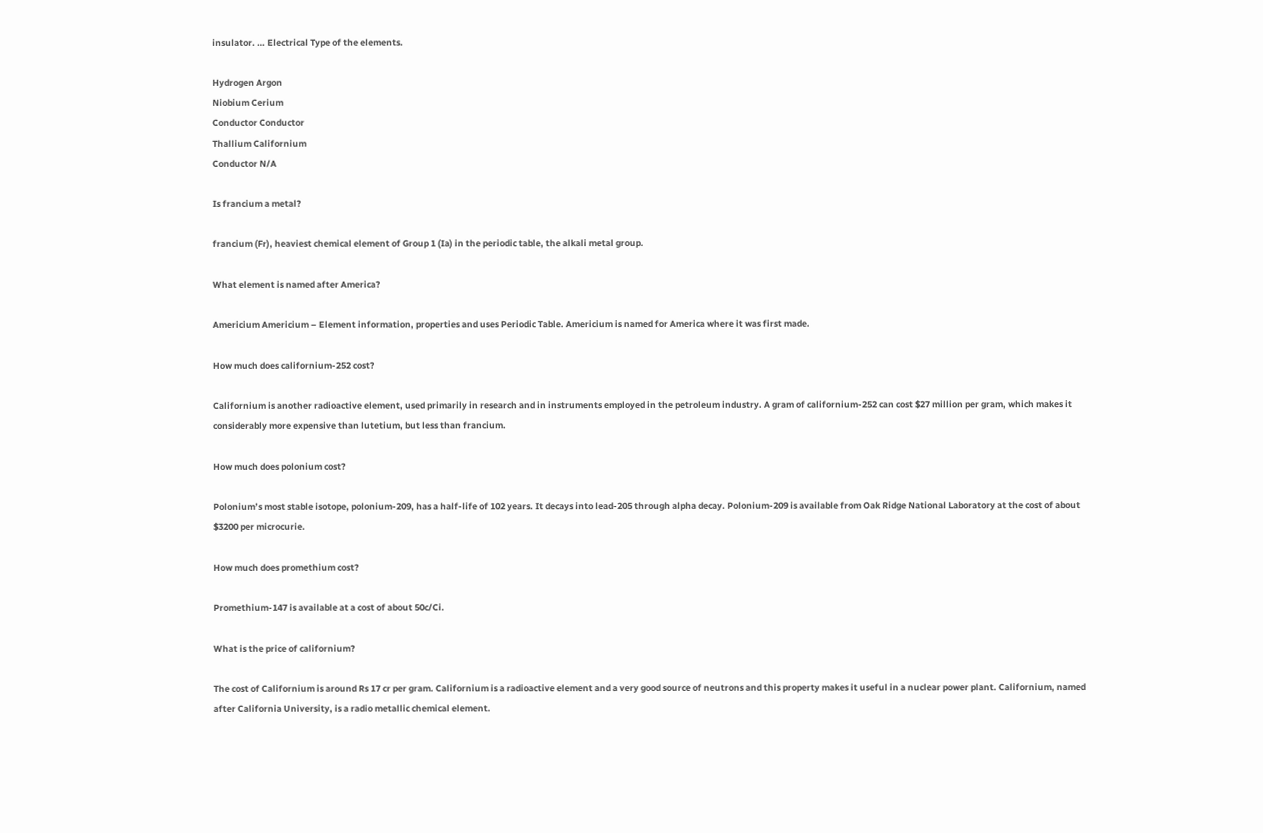insulator. … Electrical Type of the elements.

Hydrogen Argon
Niobium Cerium
Conductor Conductor
Thallium Californium
Conductor N/A

Is francium a metal?

francium (Fr), heaviest chemical element of Group 1 (Ia) in the periodic table, the alkali metal group.

What element is named after America?

Americium Americium – Element information, properties and uses Periodic Table. Americium is named for America where it was first made.

How much does californium-252 cost?

Californium is another radioactive element, used primarily in research and in instruments employed in the petroleum industry. A gram of californium-252 can cost $27 million per gram, which makes it considerably more expensive than lutetium, but less than francium.

How much does polonium cost?

Polonium’s most stable isotope, polonium-209, has a half-life of 102 years. It decays into lead-205 through alpha decay. Polonium-209 is available from Oak Ridge National Laboratory at the cost of about $3200 per microcurie.

How much does promethium cost?

Promethium-147 is available at a cost of about 50c/Ci.

What is the price of californium?

The cost of Californium is around Rs 17 cr per gram. Californium is a radioactive element and a very good source of neutrons and this property makes it useful in a nuclear power plant. Californium, named after California University, is a radio metallic chemical element.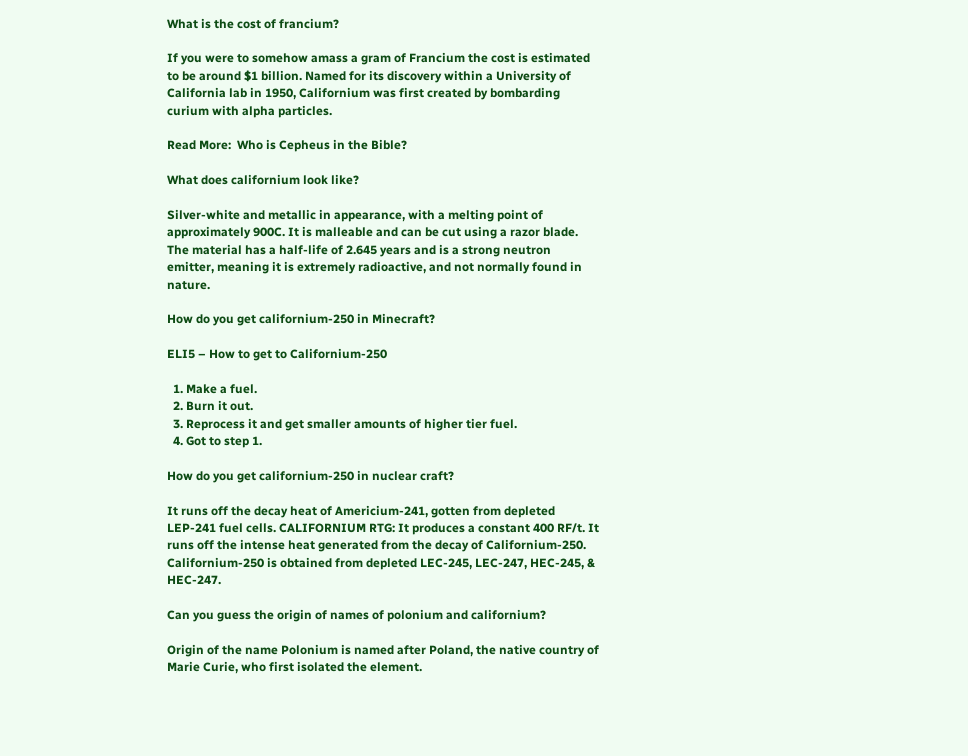What is the cost of francium?

If you were to somehow amass a gram of Francium the cost is estimated to be around $1 billion. Named for its discovery within a University of California lab in 1950, Californium was first created by bombarding curium with alpha particles.

Read More:  Who is Cepheus in the Bible?

What does californium look like?

Silver-white and metallic in appearance, with a melting point of approximately 900C. It is malleable and can be cut using a razor blade. The material has a half-life of 2.645 years and is a strong neutron emitter, meaning it is extremely radioactive, and not normally found in nature.

How do you get californium-250 in Minecraft?

ELI5 – How to get to Californium-250

  1. Make a fuel.
  2. Burn it out.
  3. Reprocess it and get smaller amounts of higher tier fuel.
  4. Got to step 1.

How do you get californium-250 in nuclear craft?

It runs off the decay heat of Americium-241, gotten from depleted LEP-241 fuel cells. CALIFORNIUM RTG: It produces a constant 400 RF/t. It runs off the intense heat generated from the decay of Californium-250. Californium-250 is obtained from depleted LEC-245, LEC-247, HEC-245, & HEC-247.

Can you guess the origin of names of polonium and californium?

Origin of the name Polonium is named after Poland, the native country of Marie Curie, who first isolated the element.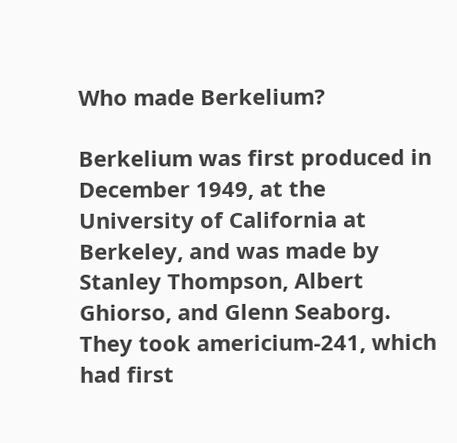Who made Berkelium?

Berkelium was first produced in December 1949, at the University of California at Berkeley, and was made by Stanley Thompson, Albert Ghiorso, and Glenn Seaborg. They took americium-241, which had first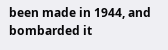been made in 1944, and bombarded it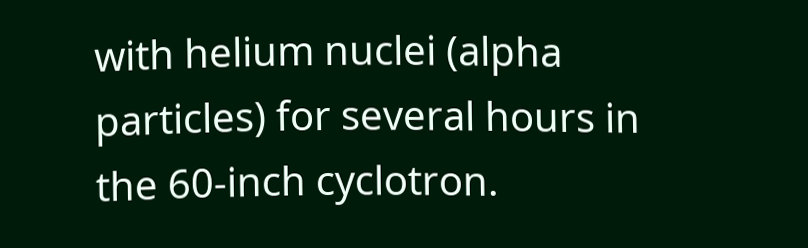with helium nuclei (alpha particles) for several hours in the 60-inch cyclotron.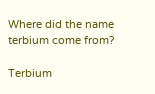Where did the name terbium come from?

Terbium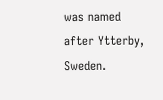was named after Ytterby, Sweden.